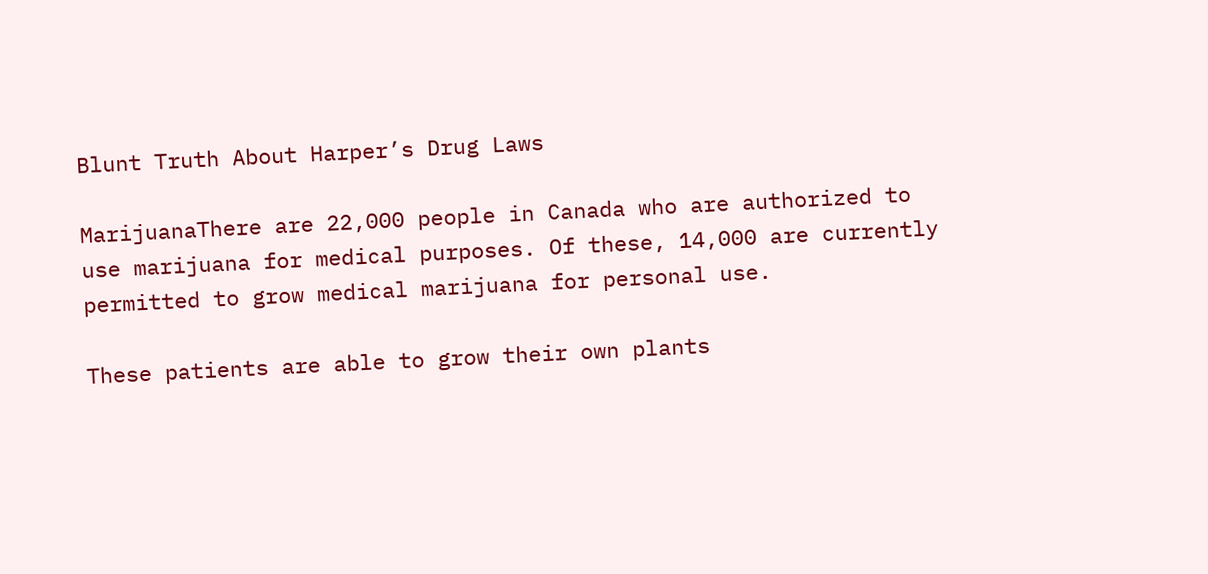Blunt Truth About Harper’s Drug Laws

MarijuanaThere are 22,000 people in Canada who are authorized to use marijuana for medical purposes. Of these, 14,000 are currently permitted to grow medical marijuana for personal use.

These patients are able to grow their own plants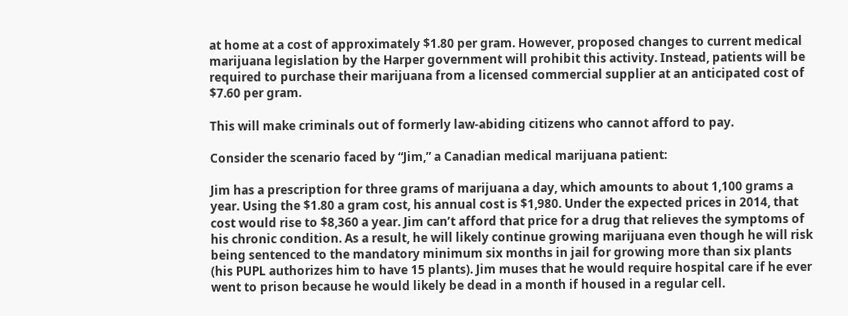at home at a cost of approximately $1.80 per gram. However, proposed changes to current medical marijuana legislation by the Harper government will prohibit this activity. Instead, patients will be required to purchase their marijuana from a licensed commercial supplier at an anticipated cost of $7.60 per gram.

This will make criminals out of formerly law-abiding citizens who cannot afford to pay.

Consider the scenario faced by “Jim,” a Canadian medical marijuana patient:

Jim has a prescription for three grams of marijuana a day, which amounts to about 1,100 grams a year. Using the $1.80 a gram cost, his annual cost is $1,980. Under the expected prices in 2014, that cost would rise to $8,360 a year. Jim can’t afford that price for a drug that relieves the symptoms of his chronic condition. As a result, he will likely continue growing marijuana even though he will risk being sentenced to the mandatory minimum six months in jail for growing more than six plants (his PUPL authorizes him to have 15 plants). Jim muses that he would require hospital care if he ever went to prison because he would likely be dead in a month if housed in a regular cell.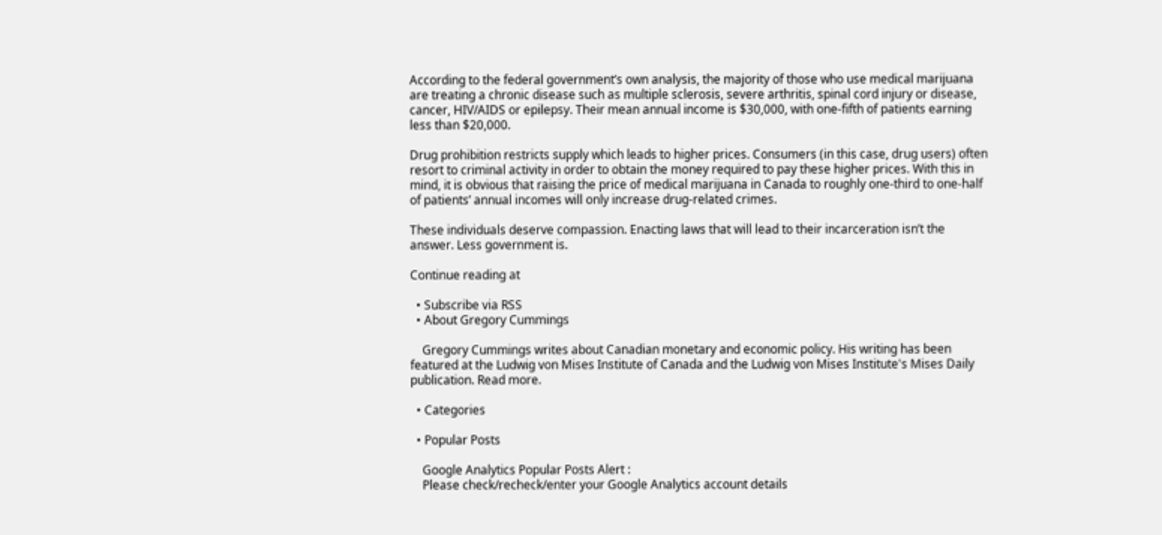According to the federal government’s own analysis, the majority of those who use medical marijuana are treating a chronic disease such as multiple sclerosis, severe arthritis, spinal cord injury or disease, cancer, HIV/AIDS or epilepsy. Their mean annual income is $30,000, with one-fifth of patients earning less than $20,000.

Drug prohibition restricts supply which leads to higher prices. Consumers (in this case, drug users) often resort to criminal activity in order to obtain the money required to pay these higher prices. With this in mind, it is obvious that raising the price of medical marijuana in Canada to roughly one-third to one-half of patients’ annual incomes will only increase drug-related crimes.

These individuals deserve compassion. Enacting laws that will lead to their incarceration isn’t the answer. Less government is.

Continue reading at

  • Subscribe via RSS
  • About Gregory Cummings

    Gregory Cummings writes about Canadian monetary and economic policy. His writing has been featured at the Ludwig von Mises Institute of Canada and the Ludwig von Mises Institute's Mises Daily publication. Read more.

  • Categories

  • Popular Posts

    Google Analytics Popular Posts Alert :
    Please check/recheck/enter your Google Analytics account details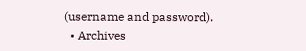(username and password).
  • Archives